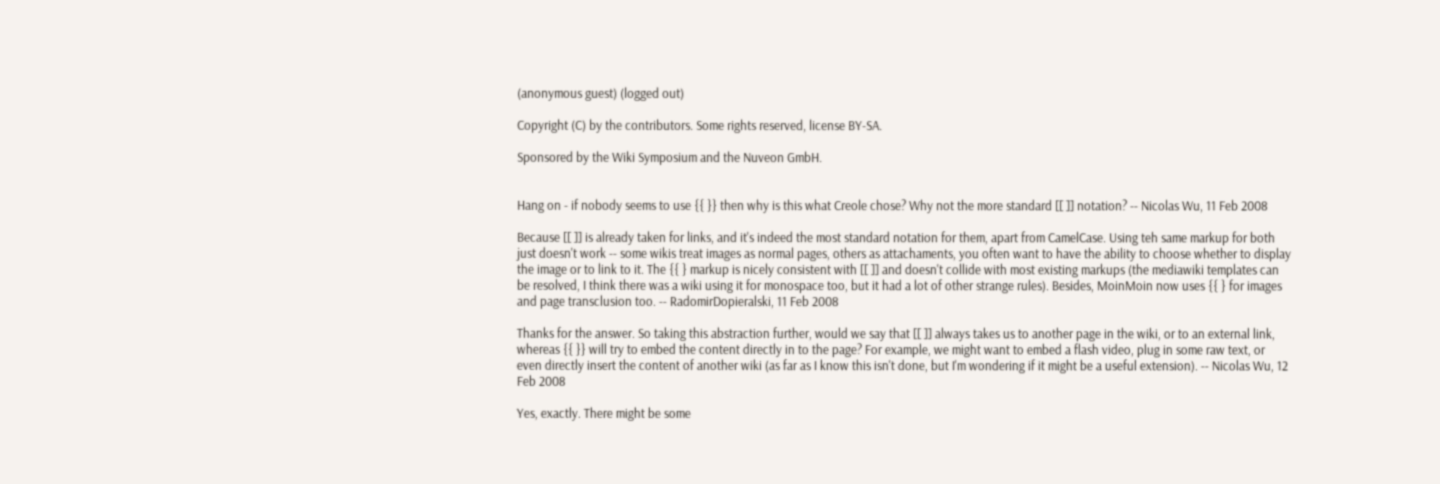(anonymous guest) (logged out)

Copyright (C) by the contributors. Some rights reserved, license BY-SA.

Sponsored by the Wiki Symposium and the Nuveon GmbH.


Hang on - if nobody seems to use {{ }} then why is this what Creole chose? Why not the more standard [[ ]] notation? -- Nicolas Wu, 11 Feb 2008

Because [[ ]] is already taken for links, and it's indeed the most standard notation for them, apart from CamelCase. Using teh same markup for both just doesn't work -- some wikis treat images as normal pages, others as attachaments, you often want to have the ability to choose whether to display the image or to link to it. The {{ } markup is nicely consistent with [[ ]] and doesn't collide with most existing markups (the mediawiki templates can be resolved, I think there was a wiki using it for monospace too, but it had a lot of other strange rules). Besides, MoinMoin now uses {{ } for images and page transclusion too. -- RadomirDopieralski, 11 Feb 2008

Thanks for the answer. So taking this abstraction further, would we say that [[ ]] always takes us to another page in the wiki, or to an external link, whereas {{ }} will try to embed the content directly in to the page? For example, we might want to embed a flash video, plug in some raw text, or even directly insert the content of another wiki (as far as I know this isn't done, but I'm wondering if it might be a useful extension). -- Nicolas Wu, 12 Feb 2008

Yes, exactly. There might be some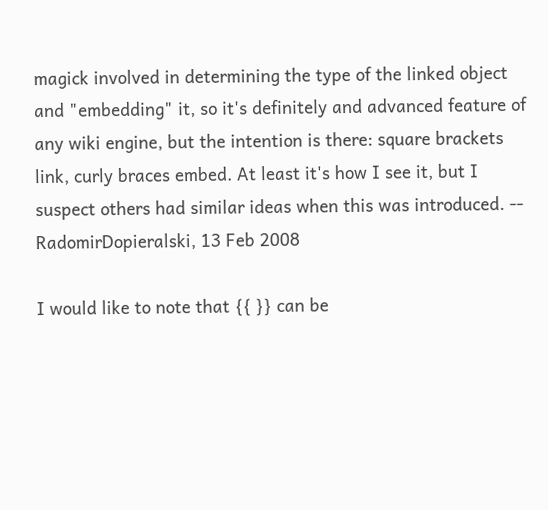magick involved in determining the type of the linked object and "embedding" it, so it's definitely and advanced feature of any wiki engine, but the intention is there: square brackets link, curly braces embed. At least it's how I see it, but I suspect others had similar ideas when this was introduced. -- RadomirDopieralski, 13 Feb 2008

I would like to note that {{ }} can be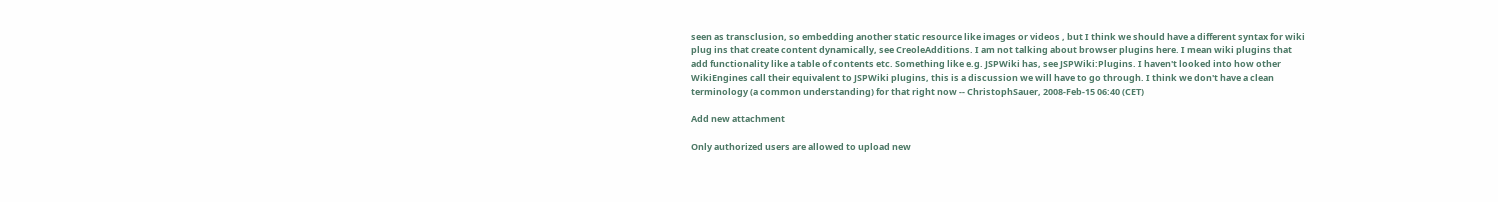seen as transclusion, so embedding another static resource like images or videos , but I think we should have a different syntax for wiki plug ins that create content dynamically, see CreoleAdditions. I am not talking about browser plugins here. I mean wiki plugins that add functionality like a table of contents etc. Something like e.g. JSPWiki has, see JSPWiki:Plugins. I haven't looked into how other WikiEngines call their equivalent to JSPWiki plugins, this is a discussion we will have to go through. I think we don't have a clean terminology (a common understanding) for that right now -- ChristophSauer, 2008-Feb-15 06:40 (CET)

Add new attachment

Only authorized users are allowed to upload new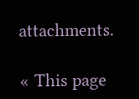attachments.

« This page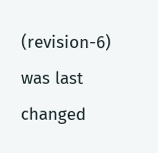(revision-6) was last changed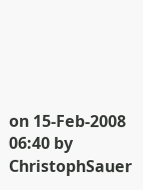on 15-Feb-2008 06:40 by ChristophSauer